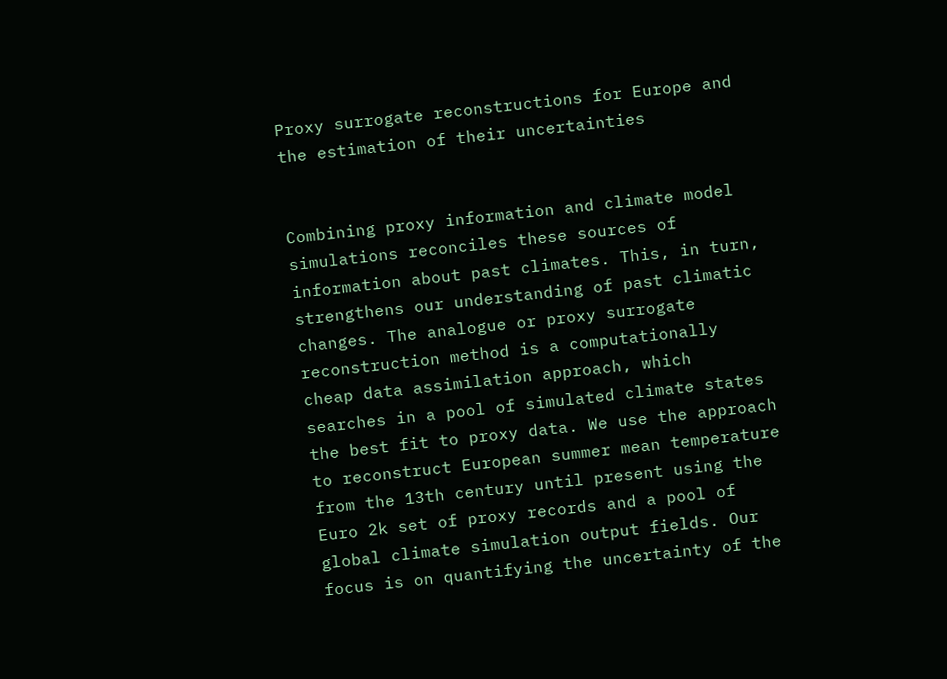Proxy surrogate reconstructions for Europe and the estimation of their uncertainties


Combining proxy information and climate model simulations reconciles these sources of information about past climates. This, in turn, strengthens our understanding of past climatic changes. The analogue or proxy surrogate reconstruction method is a computationally cheap data assimilation approach, which searches in a pool of simulated climate states the best fit to proxy data. We use the approach to reconstruct European summer mean temperature from the 13th century until present using the Euro 2k set of proxy records and a pool of global climate simulation output fields. Our focus is on quantifying the uncertainty of the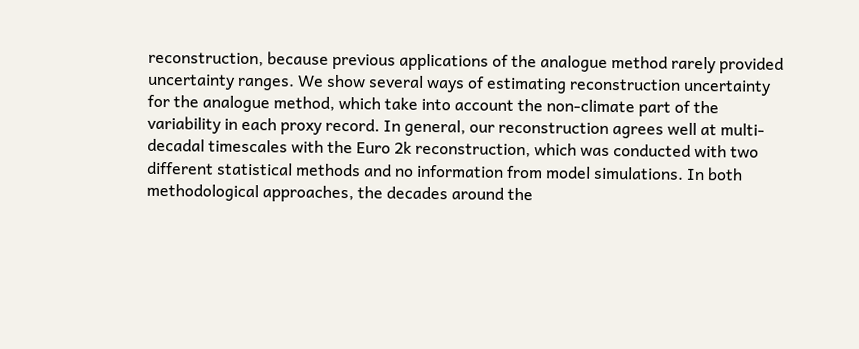reconstruction, because previous applications of the analogue method rarely provided uncertainty ranges. We show several ways of estimating reconstruction uncertainty for the analogue method, which take into account the non-climate part of the variability in each proxy record. In general, our reconstruction agrees well at multi-decadal timescales with the Euro 2k reconstruction, which was conducted with two different statistical methods and no information from model simulations. In both methodological approaches, the decades around the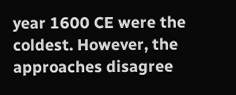year 1600 CE were the coldest. However, the approaches disagree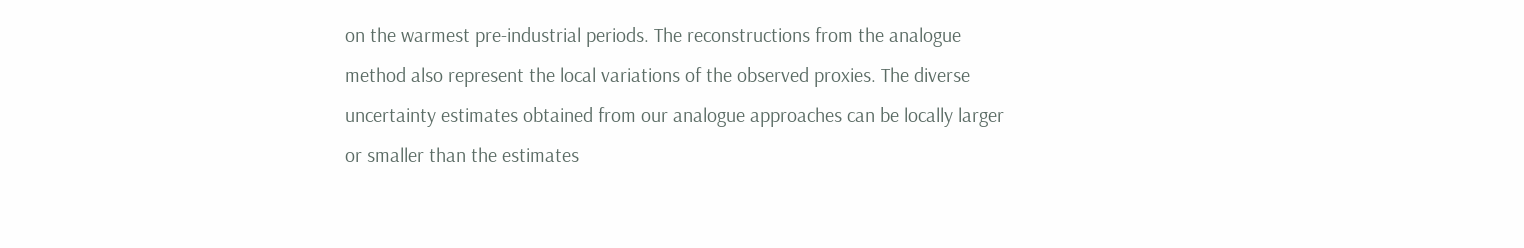on the warmest pre-industrial periods. The reconstructions from the analogue method also represent the local variations of the observed proxies. The diverse uncertainty estimates obtained from our analogue approaches can be locally larger or smaller than the estimates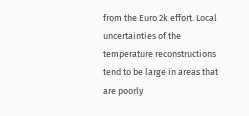from the Euro 2k effort. Local uncertainties of the temperature reconstructions tend to be large in areas that are poorly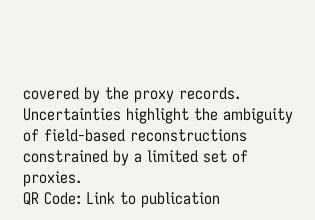covered by the proxy records. Uncertainties highlight the ambiguity of field-based reconstructions constrained by a limited set of proxies.
QR Code: Link to publication